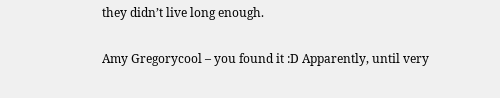they didn’t live long enough.

Amy Gregorycool – you found it :D Apparently, until very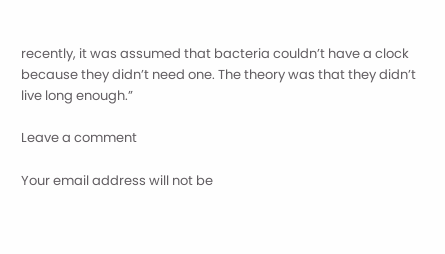recently, it was assumed that bacteria couldn’t have a clock because they didn’t need one. The theory was that they didn’t live long enough.”

Leave a comment

Your email address will not be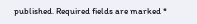published. Required fields are marked *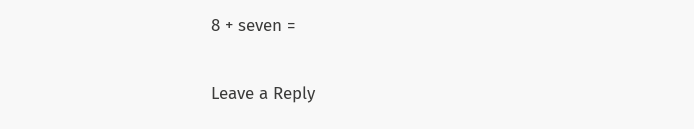8 + seven =

Leave a Reply